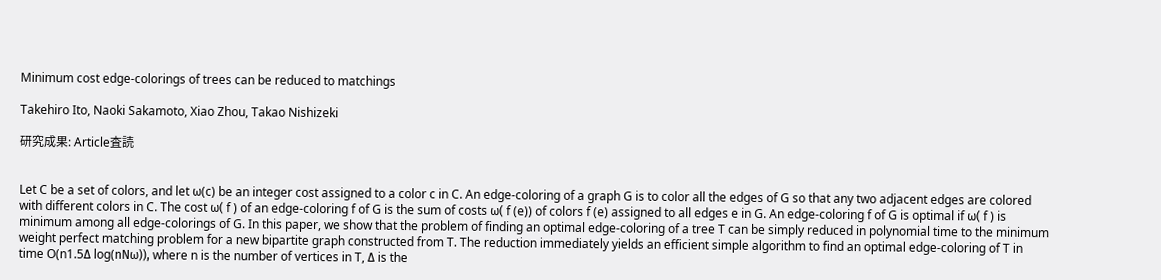Minimum cost edge-colorings of trees can be reduced to matchings

Takehiro Ito, Naoki Sakamoto, Xiao Zhou, Takao Nishizeki

研究成果: Article査読


Let C be a set of colors, and let ω(c) be an integer cost assigned to a color c in C. An edge-coloring of a graph G is to color all the edges of G so that any two adjacent edges are colored with different colors in C. The cost ω( f ) of an edge-coloring f of G is the sum of costs ω( f (e)) of colors f (e) assigned to all edges e in G. An edge-coloring f of G is optimal if ω( f ) is minimum among all edge-colorings of G. In this paper, we show that the problem of finding an optimal edge-coloring of a tree T can be simply reduced in polynomial time to the minimum weight perfect matching problem for a new bipartite graph constructed from T. The reduction immediately yields an efficient simple algorithm to find an optimal edge-coloring of T in time O(n1.5Δ log(nNω)), where n is the number of vertices in T, Δ is the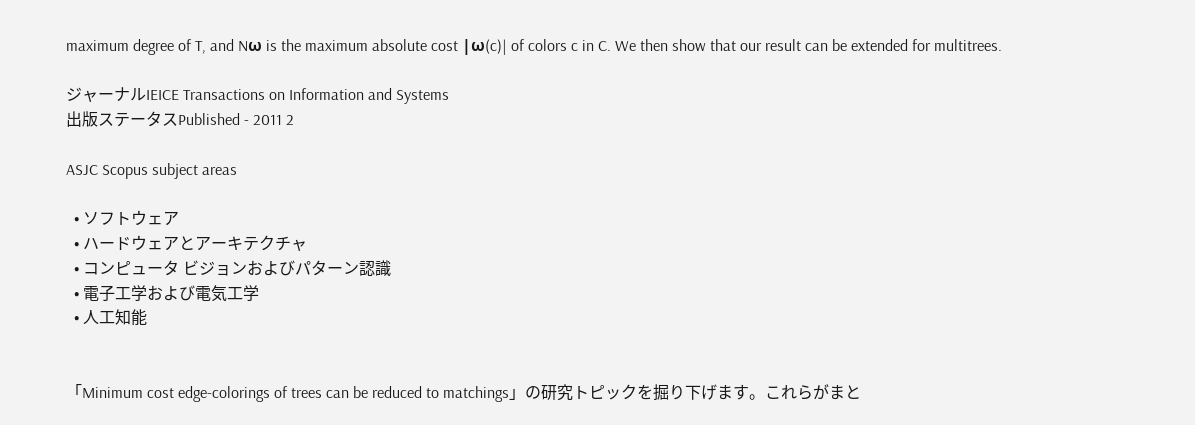maximum degree of T, and Nω is the maximum absolute cost |ω(c)| of colors c in C. We then show that our result can be extended for multitrees.

ジャーナルIEICE Transactions on Information and Systems
出版ステータスPublished - 2011 2

ASJC Scopus subject areas

  • ソフトウェア
  • ハードウェアとアーキテクチャ
  • コンピュータ ビジョンおよびパターン認識
  • 電子工学および電気工学
  • 人工知能


「Minimum cost edge-colorings of trees can be reduced to matchings」の研究トピックを掘り下げます。これらがまと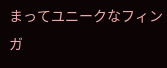まってユニークなフィンガ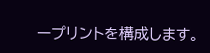ープリントを構成します。